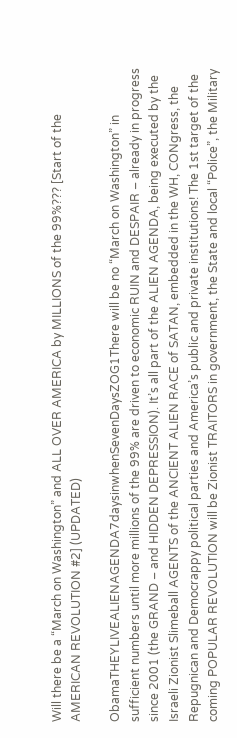Will there be a “March on Washington” and ALL OVER AMERICA by MILLIONS of the 99%??? [Start of the AMERICAN REVOLUTION #2] (UPDATED)

ObamaTHEYLIVEALIENAGENDA7daysinwhenSevenDaysZOG1There will be no “March on Washington” in sufficient numbers until more millions of the 99% are driven to economic RUIN and DESPAIR – already in progress since 2001 (the GRAND – and HIDDEN DEPRESSION). It’s all part of the ALIEN AGENDA, being executed by the Israeli Zionist Slimeball AGENTS of the ANCIENT ALIEN RACE of SATAN, embedded in the WH, CONgress, the Repugnican and Democrappy political parties and America’s public and private institutions! The 1st target of the coming POPULAR REVOLUTION will be Zionist TRAITORS in government, the State and local “Police”, the Military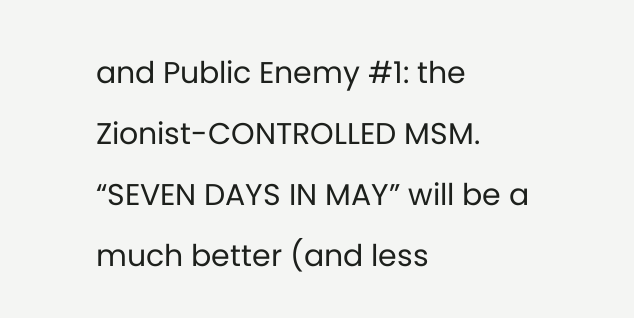and Public Enemy #1: the Zionist-CONTROLLED MSM. “SEVEN DAYS IN MAY” will be a much better (and less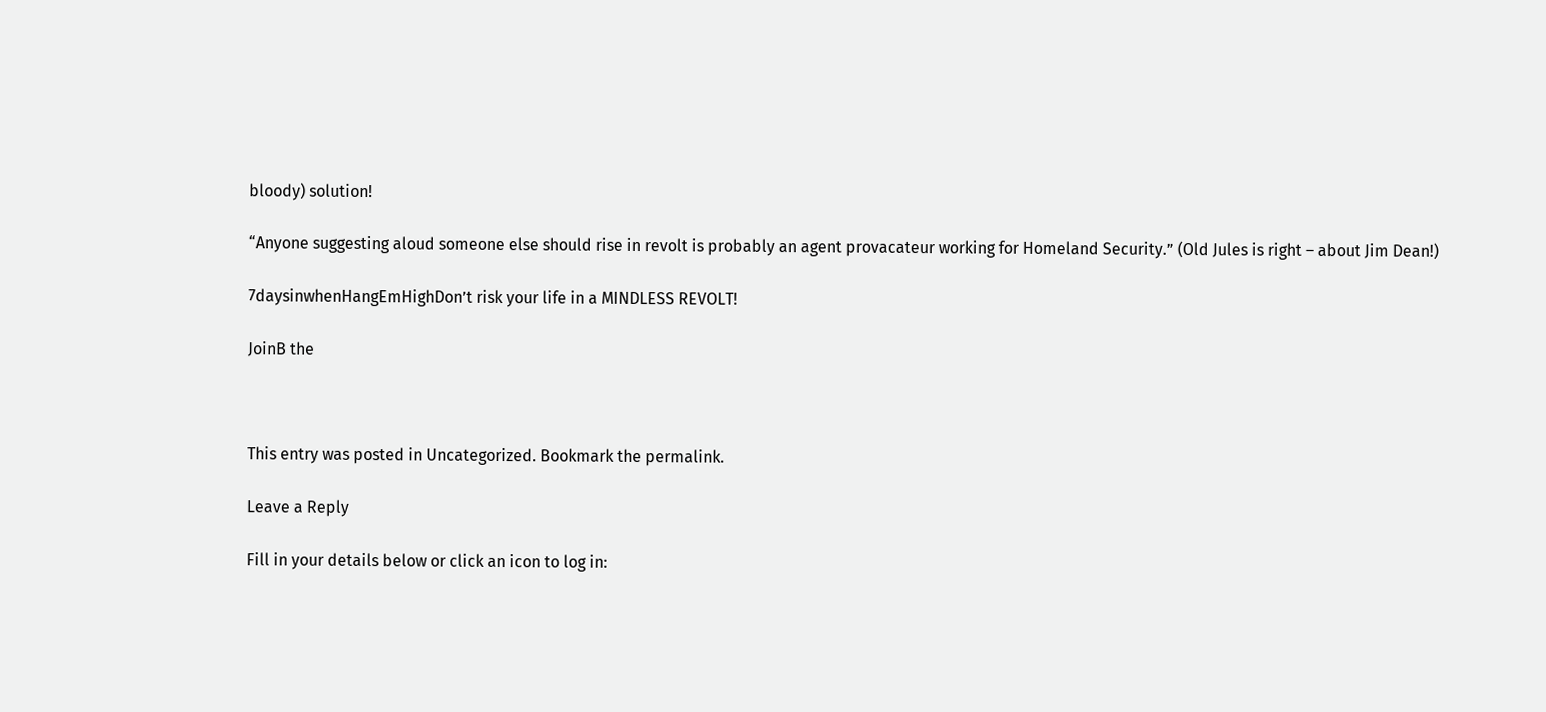bloody) solution!

“Anyone suggesting aloud someone else should rise in revolt is probably an agent provacateur working for Homeland Security.” (Old Jules is right – about Jim Dean!)

7daysinwhenHangEmHighDon’t risk your life in a MINDLESS REVOLT!

JoinB the



This entry was posted in Uncategorized. Bookmark the permalink.

Leave a Reply

Fill in your details below or click an icon to log in: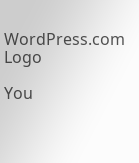WordPress.com Logo

You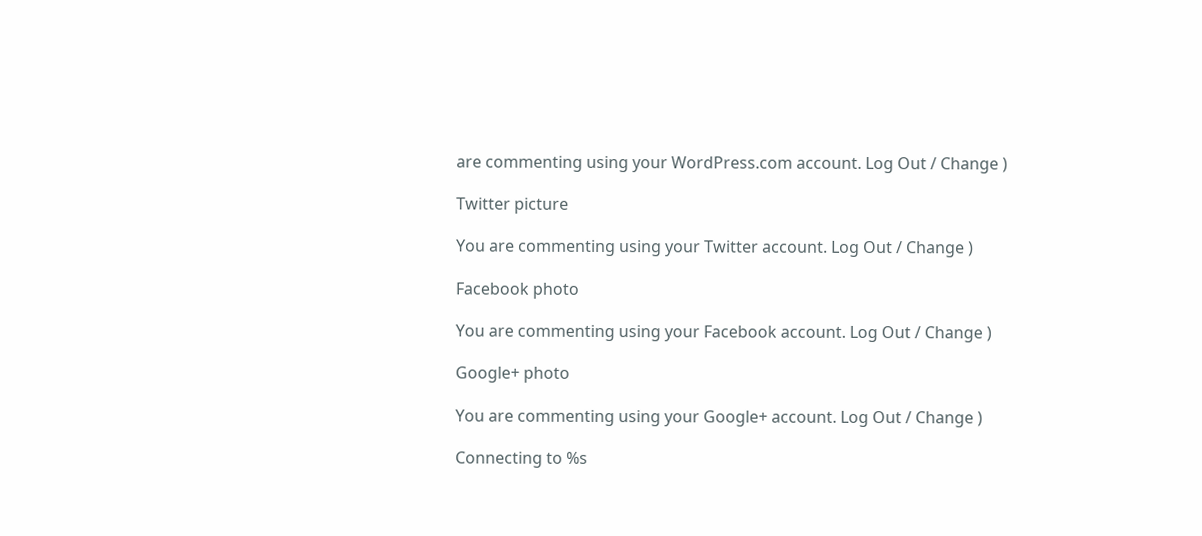are commenting using your WordPress.com account. Log Out / Change )

Twitter picture

You are commenting using your Twitter account. Log Out / Change )

Facebook photo

You are commenting using your Facebook account. Log Out / Change )

Google+ photo

You are commenting using your Google+ account. Log Out / Change )

Connecting to %s